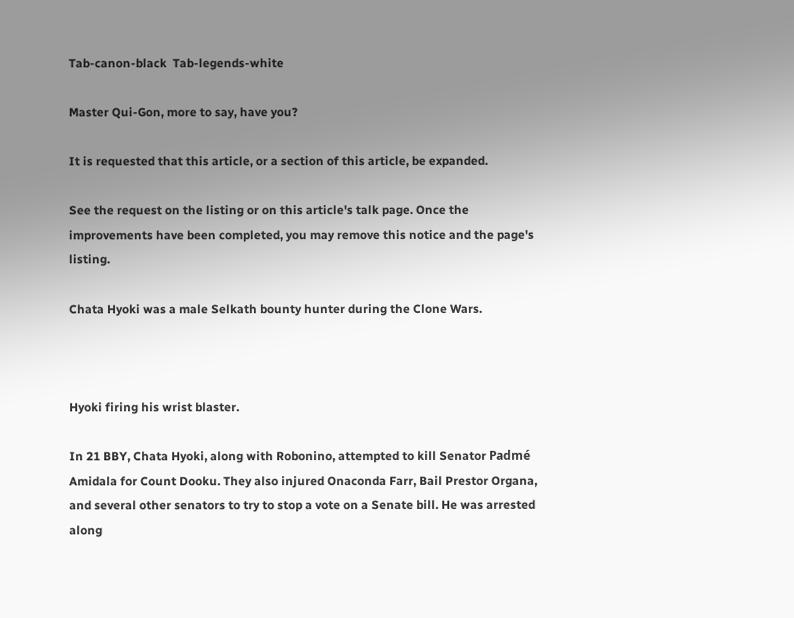Tab-canon-black  Tab-legends-white

Master Qui-Gon, more to say, have you?

It is requested that this article, or a section of this article, be expanded.

See the request on the listing or on this article's talk page. Once the improvements have been completed, you may remove this notice and the page's listing.

Chata Hyoki was a male Selkath bounty hunter during the Clone Wars.



Hyoki firing his wrist blaster.

In 21 BBY, Chata Hyoki, along with Robonino, attempted to kill Senator Padmé Amidala for Count Dooku. They also injured Onaconda Farr, Bail Prestor Organa, and several other senators to try to stop a vote on a Senate bill. He was arrested along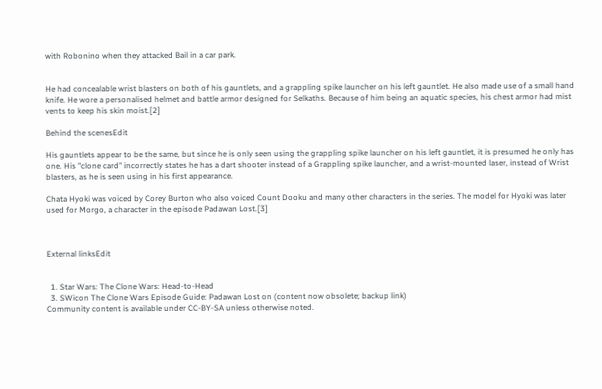with Robonino when they attacked Bail in a car park.


He had concealable wrist blasters on both of his gauntlets, and a grappling spike launcher on his left gauntlet. He also made use of a small hand knife. He wore a personalised helmet and battle armor designed for Selkaths. Because of him being an aquatic species, his chest armor had mist vents to keep his skin moist.[2]

Behind the scenesEdit

His gauntlets appear to be the same, but since he is only seen using the grappling spike launcher on his left gauntlet, it is presumed he only has one. His "clone card" incorrectly states he has a dart shooter instead of a Grappling spike launcher, and a wrist-mounted laser, instead of Wrist blasters, as he is seen using in his first appearance.

Chata Hyoki was voiced by Corey Burton who also voiced Count Dooku and many other characters in the series. The model for Hyoki was later used for Morgo, a character in the episode Padawan Lost.[3]



External linksEdit


  1. Star Wars: The Clone Wars: Head-to-Head
  3. SWicon The Clone Wars Episode Guide: Padawan Lost on (content now obsolete; backup link)
Community content is available under CC-BY-SA unless otherwise noted.